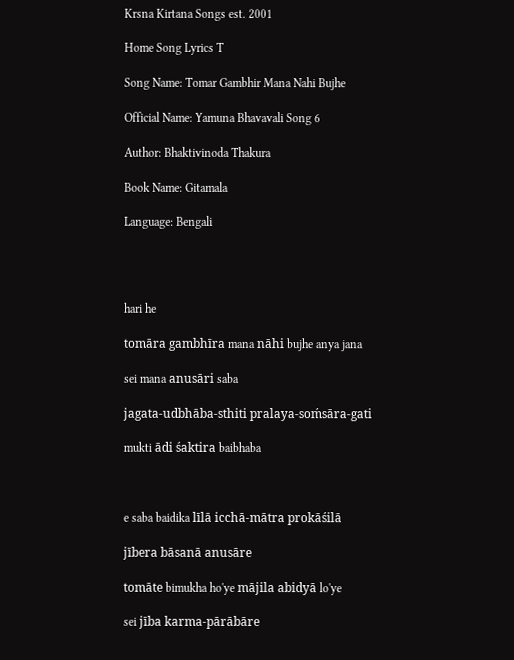Krsna Kirtana Songs est. 2001

Home Song Lyrics T

Song Name: Tomar Gambhir Mana Nahi Bujhe

Official Name: Yamuna Bhavavali Song 6

Author: Bhaktivinoda Thakura

Book Name: Gitamala

Language: Bengali




hari he

tomāra gambhīra mana nāhi bujhe anya jana

sei mana anusāri saba

jagata-udbhāba-sthiti pralaya-soḿsāra-gati

mukti ādi śaktira baibhaba



e saba baidika līlā icchā-mātra prokāśilā

jībera bāsanā anusāre

tomāte bimukha ho'ye mājila abidyā lo'ye

sei jība karma-pārābāre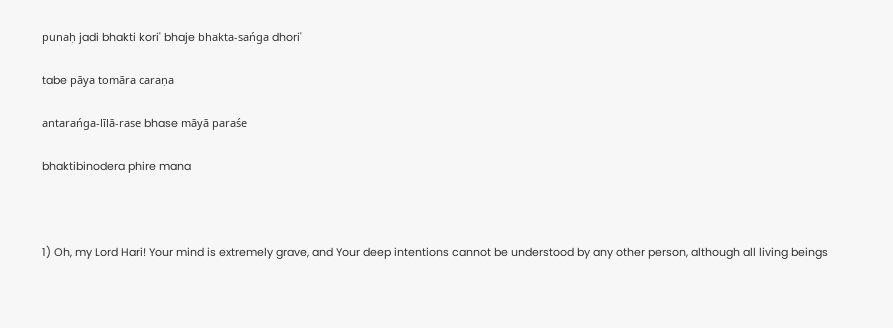punaḥ jadi bhakti kori' bhaje bhakta-sańga dhori'

tabe pāya tomāra caraṇa

antarańga-līlā-rase bhase māyā paraśe

bhaktibinodera phire mana



1) Oh, my Lord Hari! Your mind is extremely grave, and Your deep intentions cannot be understood by any other person, although all living beings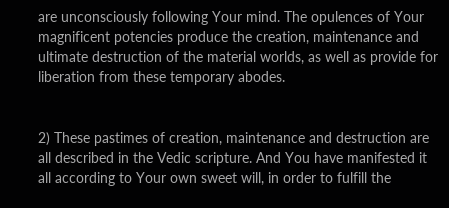are unconsciously following Your mind. The opulences of Your magnificent potencies produce the creation, maintenance and ultimate destruction of the material worlds, as well as provide for liberation from these temporary abodes.


2) These pastimes of creation, maintenance and destruction are all described in the Vedic scripture. And You have manifested it all according to Your own sweet will, in order to fulfill the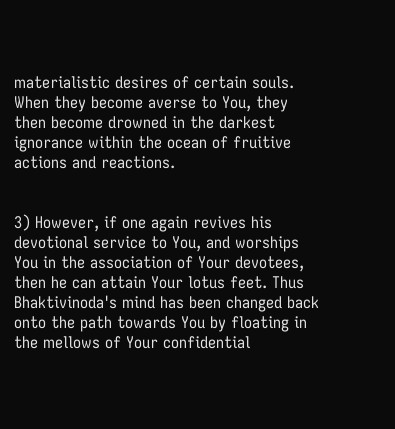materialistic desires of certain souls. When they become averse to You, they then become drowned in the darkest ignorance within the ocean of fruitive actions and reactions.


3) However, if one again revives his devotional service to You, and worships You in the association of Your devotees, then he can attain Your lotus feet. Thus Bhaktivinoda's mind has been changed back onto the path towards You by floating in the mellows of Your confidential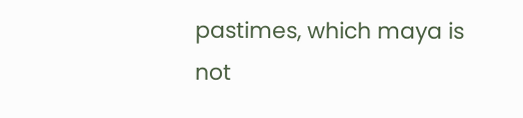pastimes, which maya is not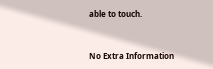able to touch.



No Extra Information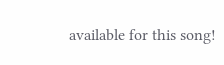available for this song!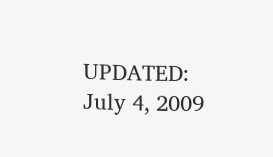UPDATED: July 4, 2009